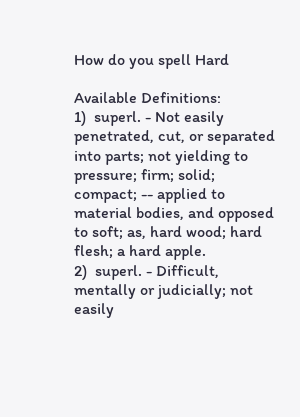How do you spell Hard

Available Definitions:
1)  superl. - Not easily penetrated, cut, or separated into parts; not yielding to pressure; firm; solid; compact; -- applied to material bodies, and opposed to soft; as, hard wood; hard flesh; a hard apple.
2)  superl. - Difficult, mentally or judicially; not easily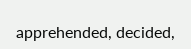apprehended, decided,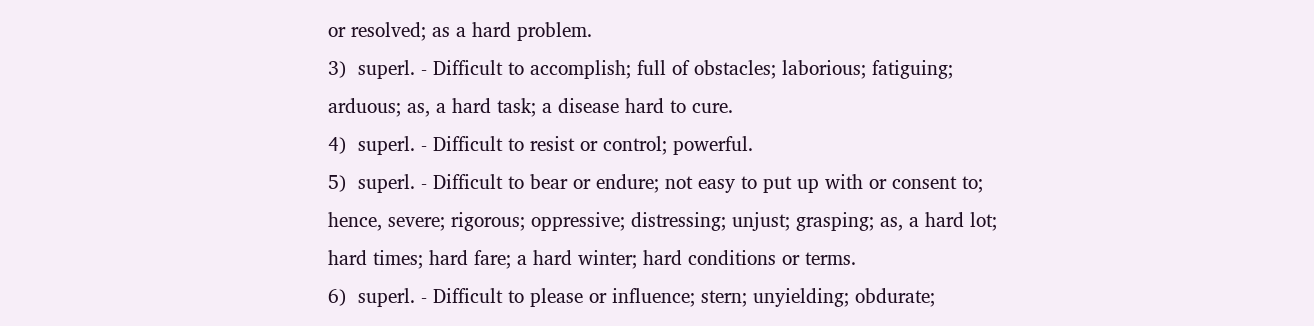or resolved; as a hard problem.
3)  superl. - Difficult to accomplish; full of obstacles; laborious; fatiguing; arduous; as, a hard task; a disease hard to cure.
4)  superl. - Difficult to resist or control; powerful.
5)  superl. - Difficult to bear or endure; not easy to put up with or consent to; hence, severe; rigorous; oppressive; distressing; unjust; grasping; as, a hard lot; hard times; hard fare; a hard winter; hard conditions or terms.
6)  superl. - Difficult to please or influence; stern; unyielding; obdurate;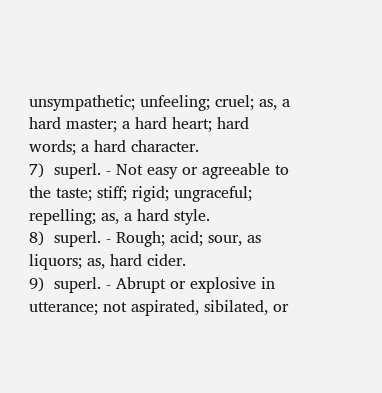unsympathetic; unfeeling; cruel; as, a hard master; a hard heart; hard words; a hard character.
7)  superl. - Not easy or agreeable to the taste; stiff; rigid; ungraceful; repelling; as, a hard style.
8)  superl. - Rough; acid; sour, as liquors; as, hard cider.
9)  superl. - Abrupt or explosive in utterance; not aspirated, sibilated, or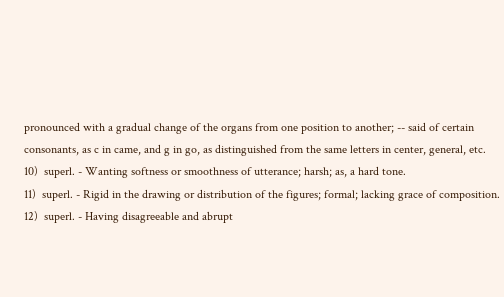pronounced with a gradual change of the organs from one position to another; -- said of certain consonants, as c in came, and g in go, as distinguished from the same letters in center, general, etc.
10)  superl. - Wanting softness or smoothness of utterance; harsh; as, a hard tone.
11)  superl. - Rigid in the drawing or distribution of the figures; formal; lacking grace of composition.
12)  superl. - Having disagreeable and abrupt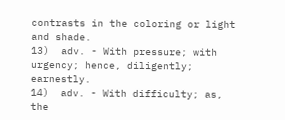contrasts in the coloring or light and shade.
13)  adv. - With pressure; with urgency; hence, diligently; earnestly.
14)  adv. - With difficulty; as, the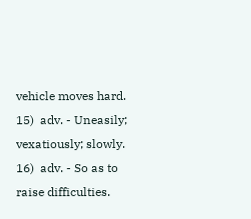vehicle moves hard.
15)  adv. - Uneasily; vexatiously; slowly.
16)  adv. - So as to raise difficulties.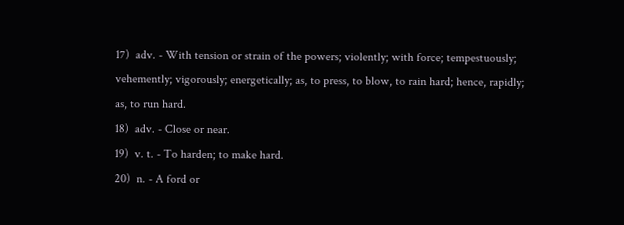17)  adv. - With tension or strain of the powers; violently; with force; tempestuously; vehemently; vigorously; energetically; as, to press, to blow, to rain hard; hence, rapidly; as, to run hard.
18)  adv. - Close or near.
19)  v. t. - To harden; to make hard.
20)  n. - A ford or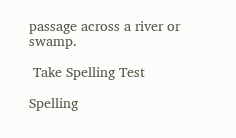passage across a river or swamp.

 Take Spelling Test

Spelling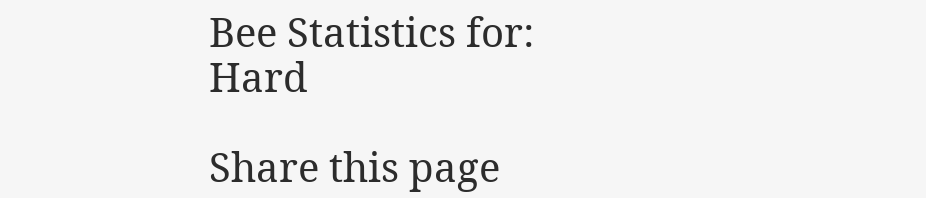Bee Statistics for: Hard

Share this page